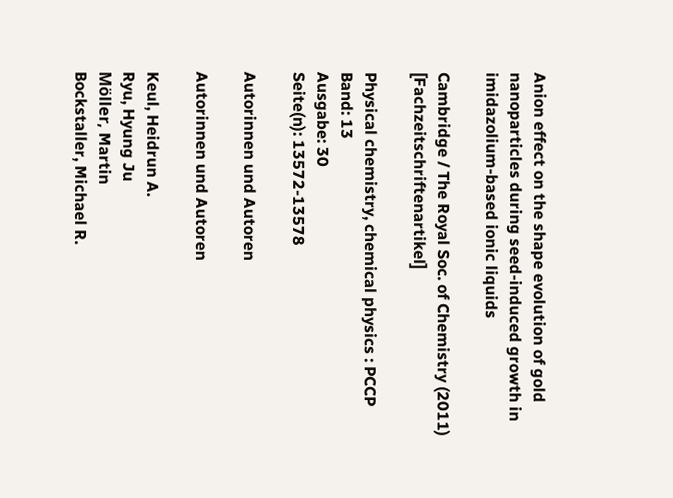Anion effect on the shape evolution of gold nanoparticles during seed-induced growth in imidazolium-based ionic liquids

Cambridge / The Royal Soc. of Chemistry (2011) [Fachzeitschriftenartikel]

Physical chemistry, chemical physics : PCCP
Band: 13
Ausgabe: 30
Seite(n): 13572-13578

Autorinnen und Autoren

Autorinnen und Autoren

Keul, Heidrun A.
Ryu, Hyung Ju
Möller, Martin
Bockstaller, Michael R.